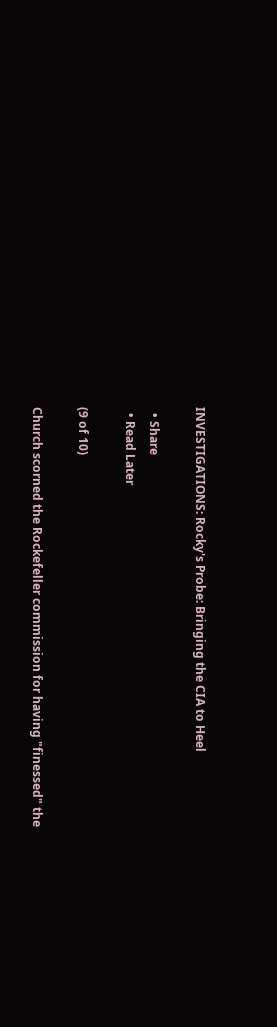INVESTIGATIONS: Rocky's Probe: Bringing the CIA to Heel

  • Share
  • Read Later

(9 of 10)

Church scorned the Rockefeller commission for having "finessed" the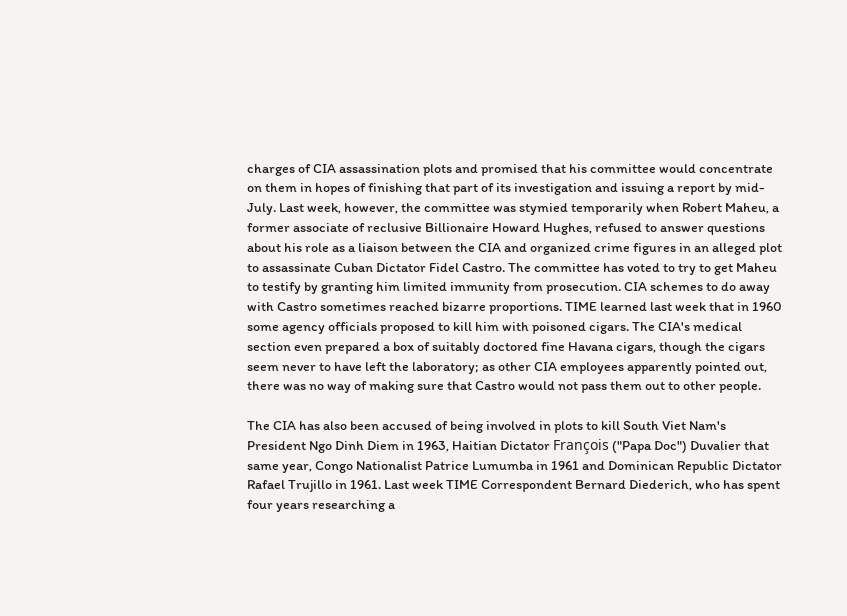charges of CIA assassination plots and promised that his committee would concentrate on them in hopes of finishing that part of its investigation and issuing a report by mid-July. Last week, however, the committee was stymied temporarily when Robert Maheu, a former associate of reclusive Billionaire Howard Hughes, refused to answer questions about his role as a liaison between the CIA and organized crime figures in an alleged plot to assassinate Cuban Dictator Fidel Castro. The committee has voted to try to get Maheu to testify by granting him limited immunity from prosecution. CIA schemes to do away with Castro sometimes reached bizarre proportions. TIME learned last week that in 1960 some agency officials proposed to kill him with poisoned cigars. The CIA's medical section even prepared a box of suitably doctored fine Havana cigars, though the cigars seem never to have left the laboratory; as other CIA employees apparently pointed out, there was no way of making sure that Castro would not pass them out to other people.

The CIA has also been accused of being involved in plots to kill South Viet Nam's President Ngo Dinh Diem in 1963, Haitian Dictator François ("Papa Doc") Duvalier that same year, Congo Nationalist Patrice Lumumba in 1961 and Dominican Republic Dictator Rafael Trujillo in 1961. Last week TIME Correspondent Bernard Diederich, who has spent four years researching a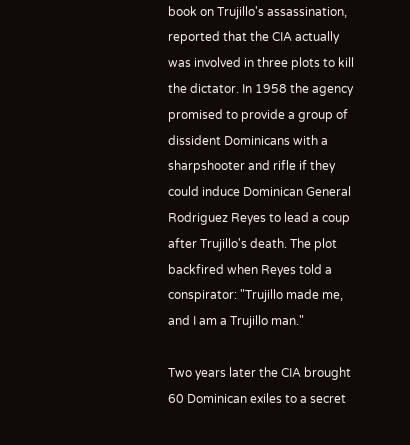book on Trujillo's assassination, reported that the CIA actually was involved in three plots to kill the dictator. In 1958 the agency promised to provide a group of dissident Dominicans with a sharpshooter and rifle if they could induce Dominican General Rodriguez Reyes to lead a coup after Trujillo's death. The plot backfired when Reyes told a conspirator: "Trujillo made me, and I am a Trujillo man."

Two years later the CIA brought 60 Dominican exiles to a secret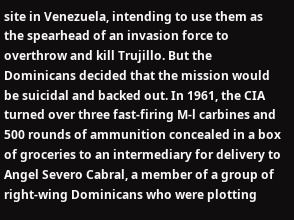site in Venezuela, intending to use them as the spearhead of an invasion force to overthrow and kill Trujillo. But the Dominicans decided that the mission would be suicidal and backed out. In 1961, the CIA turned over three fast-firing M-l carbines and 500 rounds of ammunition concealed in a box of groceries to an intermediary for delivery to Angel Severo Cabral, a member of a group of right-wing Dominicans who were plotting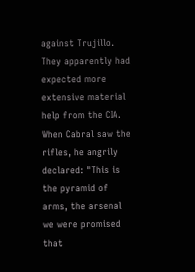against Trujillo. They apparently had expected more extensive material help from the CIA. When Cabral saw the rifles, he angrily declared: "This is the pyramid of arms, the arsenal we were promised that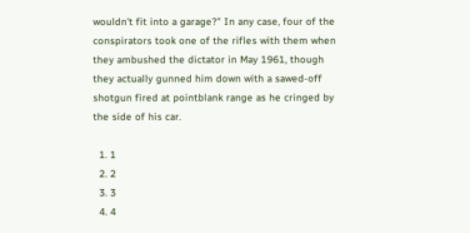wouldn't fit into a garage?" In any case, four of the conspirators took one of the rifles with them when they ambushed the dictator in May 1961, though they actually gunned him down with a sawed-off shotgun fired at pointblank range as he cringed by the side of his car.

  1. 1
  2. 2
  3. 3
  4. 4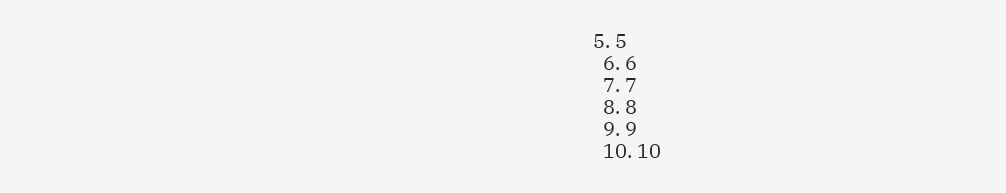5. 5
  6. 6
  7. 7
  8. 8
  9. 9
  10. 10